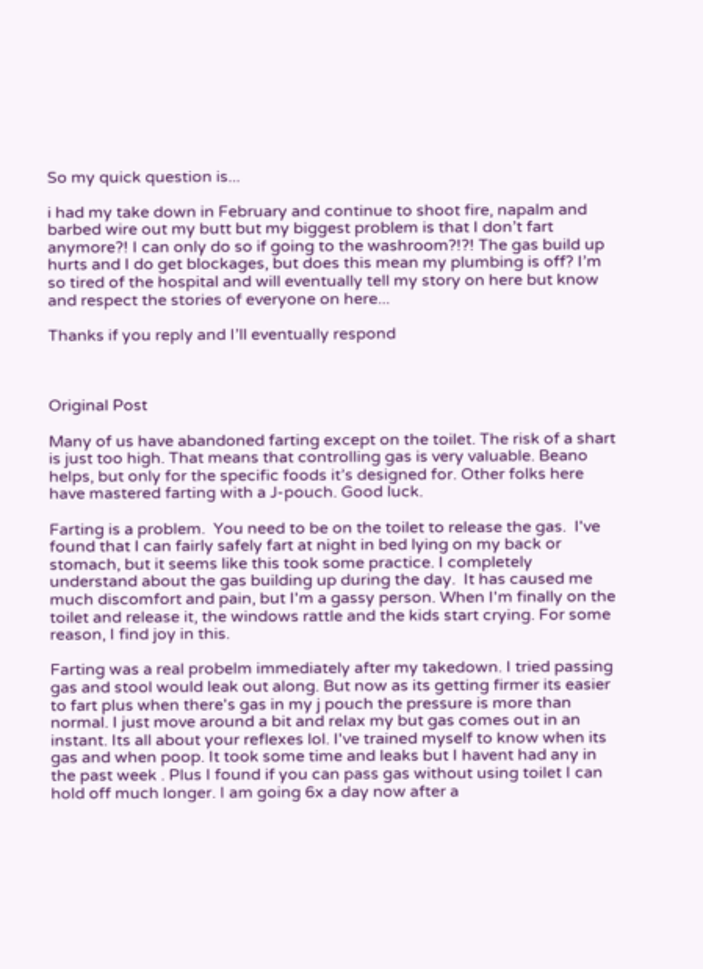So my quick question is...

i had my take down in February and continue to shoot fire, napalm and barbed wire out my butt but my biggest problem is that I don’t fart anymore?! I can only do so if going to the washroom?!?! The gas build up hurts and I do get blockages, but does this mean my plumbing is off? I’m so tired of the hospital and will eventually tell my story on here but know and respect the stories of everyone on here...

Thanks if you reply and I’ll eventually respond



Original Post

Many of us have abandoned farting except on the toilet. The risk of a shart is just too high. That means that controlling gas is very valuable. Beano helps, but only for the specific foods it’s designed for. Other folks here have mastered farting with a J-pouch. Good luck.

Farting is a problem.  You need to be on the toilet to release the gas.  I've found that I can fairly safely fart at night in bed lying on my back or stomach, but it seems like this took some practice. I completely understand about the gas building up during the day.  It has caused me much discomfort and pain, but I'm a gassy person. When I'm finally on the toilet and release it, the windows rattle and the kids start crying. For some reason, I find joy in this.

Farting was a real probelm immediately after my takedown. I tried passing gas and stool would leak out along. But now as its getting firmer its easier to fart plus when there's gas in my j pouch the pressure is more than normal. I just move around a bit and relax my but gas comes out in an instant. Its all about your reflexes lol. I've trained myself to know when its gas and when poop. It took some time and leaks but I havent had any in the past week . Plus I found if you can pass gas without using toilet I can hold off much longer. I am going 6x a day now after a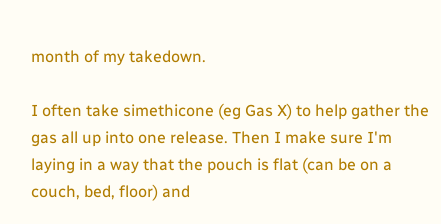month of my takedown.

I often take simethicone (eg Gas X) to help gather the gas all up into one release. Then I make sure I'm laying in a way that the pouch is flat (can be on a couch, bed, floor) and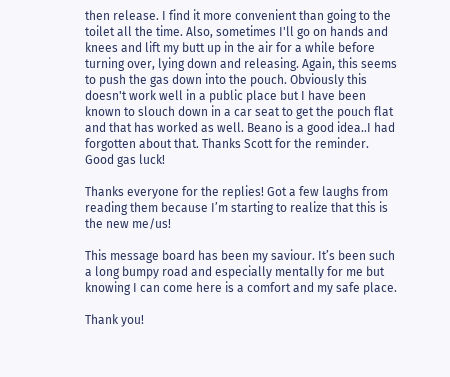then release. I find it more convenient than going to the toilet all the time. Also, sometimes I'll go on hands and knees and lift my butt up in the air for a while before turning over, lying down and releasing. Again, this seems to push the gas down into the pouch. Obviously this doesn't work well in a public place but I have been known to slouch down in a car seat to get the pouch flat and that has worked as well. Beano is a good idea..I had forgotten about that. Thanks Scott for the reminder. Good gas luck!

Thanks everyone for the replies! Got a few laughs from reading them because I’m starting to realize that this is the new me/us!

This message board has been my saviour. It’s been such a long bumpy road and especially mentally for me but knowing I can come here is a comfort and my safe place.

Thank you!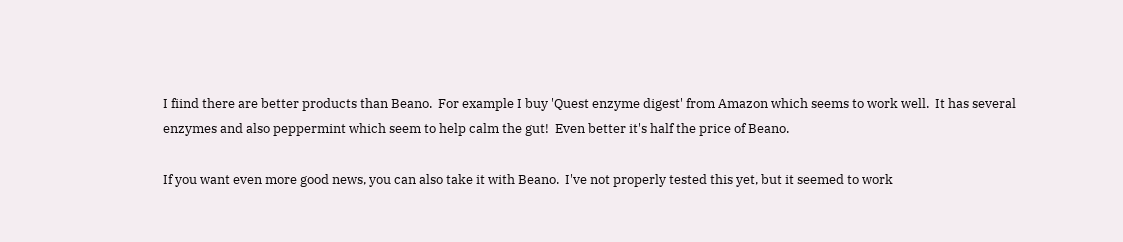I fiind there are better products than Beano.  For example I buy 'Quest enzyme digest' from Amazon which seems to work well.  It has several enzymes and also peppermint which seem to help calm the gut!  Even better it's half the price of Beano.

If you want even more good news, you can also take it with Beano.  I've not properly tested this yet, but it seemed to work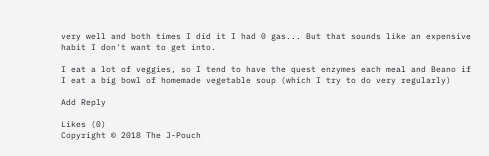very well and both times I did it I had 0 gas... But that sounds like an expensive habit I don't want to get into.

I eat a lot of veggies, so I tend to have the quest enzymes each meal and Beano if I eat a big bowl of homemade vegetable soup (which I try to do very regularly)

Add Reply

Likes (0)
Copyright © 2018 The J-Pouch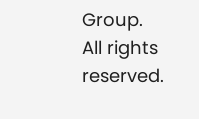Group. All rights reserved.